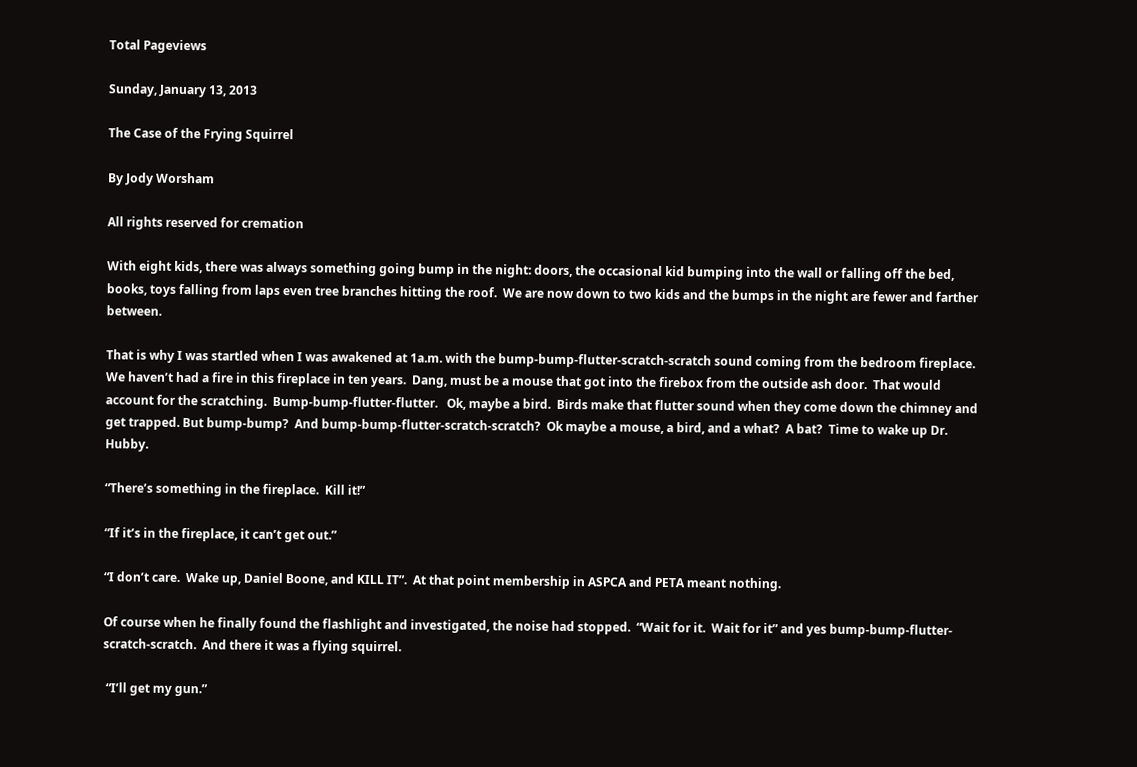Total Pageviews

Sunday, January 13, 2013

The Case of the Frying Squirrel

By Jody Worsham

All rights reserved for cremation

With eight kids, there was always something going bump in the night: doors, the occasional kid bumping into the wall or falling off the bed, books, toys falling from laps even tree branches hitting the roof.  We are now down to two kids and the bumps in the night are fewer and farther between.

That is why I was startled when I was awakened at 1a.m. with the bump-bump-flutter-scratch-scratch sound coming from the bedroom fireplace.  We haven’t had a fire in this fireplace in ten years.  Dang, must be a mouse that got into the firebox from the outside ash door.  That would account for the scratching.  Bump-bump-flutter-flutter.   Ok, maybe a bird.  Birds make that flutter sound when they come down the chimney and get trapped. But bump-bump?  And bump-bump-flutter-scratch-scratch?  Ok maybe a mouse, a bird, and a what?  A bat?  Time to wake up Dr. Hubby.

“There’s something in the fireplace.  Kill it!”

“If it’s in the fireplace, it can’t get out.”

“I don’t care.  Wake up, Daniel Boone, and KILL IT”.  At that point membership in ASPCA and PETA meant nothing.

Of course when he finally found the flashlight and investigated, the noise had stopped.  “Wait for it.  Wait for it” and yes bump-bump-flutter-scratch-scratch.  And there it was a flying squirrel.

 “I’ll get my gun.”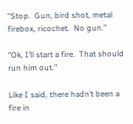“Stop.  Gun, bird shot, metal firebox, ricochet.  No gun.”

“Ok, I’ll start a fire.  That should run him out.”

Like I said, there hadn’t been a fire in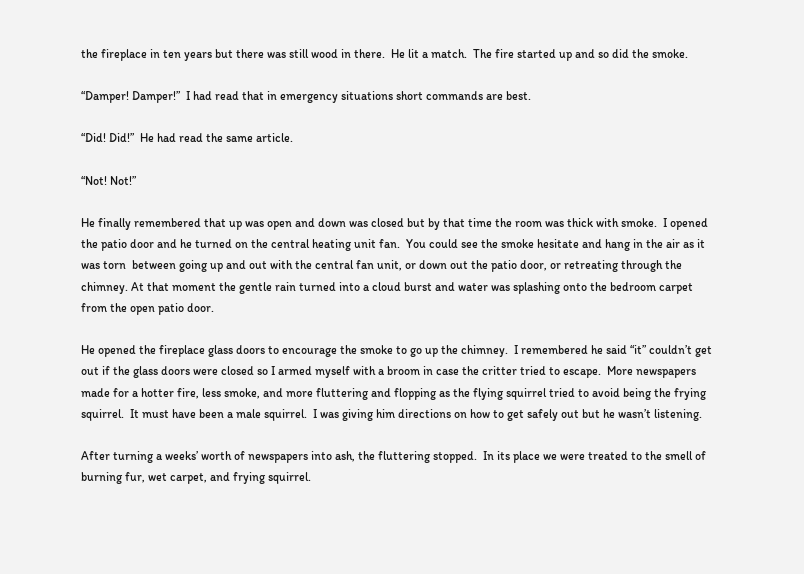the fireplace in ten years but there was still wood in there.  He lit a match.  The fire started up and so did the smoke.

“Damper! Damper!”  I had read that in emergency situations short commands are best.

“Did! Did!”  He had read the same article.

“Not! Not!”

He finally remembered that up was open and down was closed but by that time the room was thick with smoke.  I opened the patio door and he turned on the central heating unit fan.  You could see the smoke hesitate and hang in the air as it was torn  between going up and out with the central fan unit, or down out the patio door, or retreating through the chimney. At that moment the gentle rain turned into a cloud burst and water was splashing onto the bedroom carpet from the open patio door.

He opened the fireplace glass doors to encourage the smoke to go up the chimney.  I remembered he said “it” couldn’t get out if the glass doors were closed so I armed myself with a broom in case the critter tried to escape.  More newspapers made for a hotter fire, less smoke, and more fluttering and flopping as the flying squirrel tried to avoid being the frying squirrel.  It must have been a male squirrel.  I was giving him directions on how to get safely out but he wasn’t listening.

After turning a weeks’ worth of newspapers into ash, the fluttering stopped.  In its place we were treated to the smell of burning fur, wet carpet, and frying squirrel.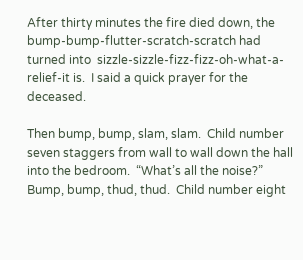After thirty minutes the fire died down, the bump-bump-flutter-scratch-scratch had turned into  sizzle-sizzle-fizz-fizz-oh-what-a-relief-it is.  I said a quick prayer for the deceased.

Then bump, bump, slam, slam.  Child number seven staggers from wall to wall down the hall into the bedroom.  “What’s all the noise?”  Bump, bump, thud, thud.  Child number eight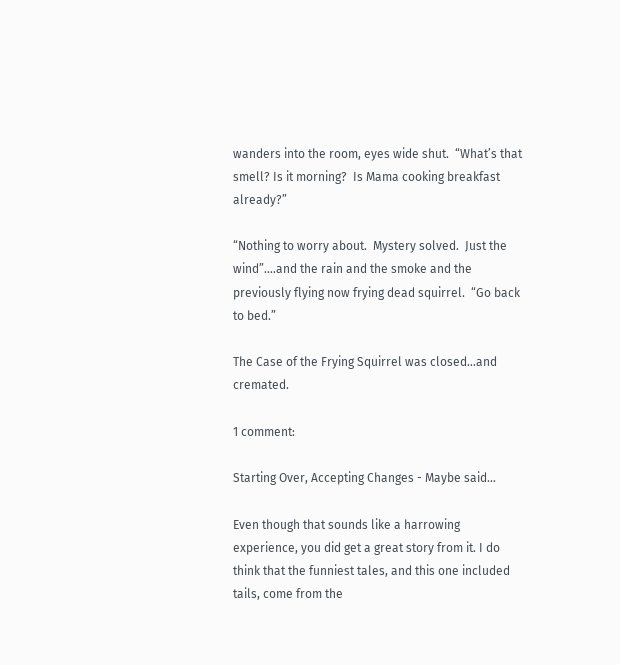wanders into the room, eyes wide shut.  “What’s that smell? Is it morning?  Is Mama cooking breakfast already?”

“Nothing to worry about.  Mystery solved.  Just the wind”….and the rain and the smoke and the previously flying now frying dead squirrel.  “Go back to bed.”

The Case of the Frying Squirrel was closed…and cremated.

1 comment:

Starting Over, Accepting Changes - Maybe said...

Even though that sounds like a harrowing experience, you did get a great story from it. I do think that the funniest tales, and this one included tails, come from the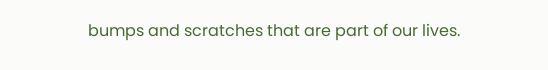bumps and scratches that are part of our lives.